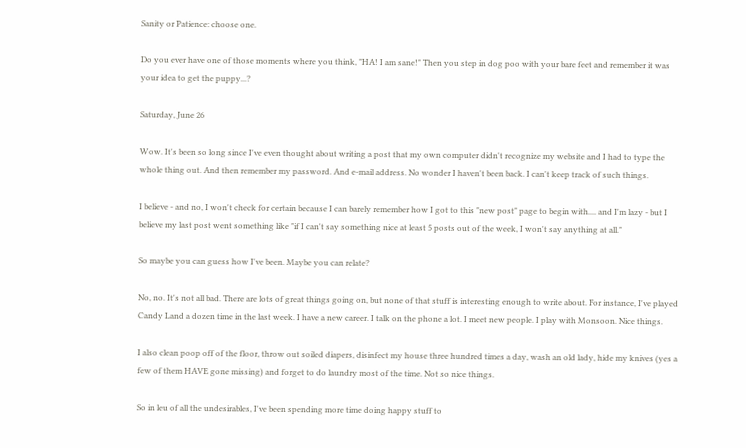Sanity or Patience: choose one.

Do you ever have one of those moments where you think, "HA! I am sane!" Then you step in dog poo with your bare feet and remember it was your idea to get the puppy...?

Saturday, June 26

Wow. It's been so long since I've even thought about writing a post that my own computer didn't recognize my website and I had to type the whole thing out. And then remember my password. And e-mail address. No wonder I haven't been back. I can't keep track of such things.

I believe - and no, I won't check for certain because I can barely remember how I got to this "new post" page to begin with.... and I'm lazy - but I believe my last post went something like "if I can't say something nice at least 5 posts out of the week, I won't say anything at all."

So maybe you can guess how I've been. Maybe you can relate?

No, no. It's not all bad. There are lots of great things going on, but none of that stuff is interesting enough to write about. For instance, I've played Candy Land a dozen time in the last week. I have a new career. I talk on the phone a lot. I meet new people. I play with Monsoon. Nice things.

I also clean poop off of the floor, throw out soiled diapers, disinfect my house three hundred times a day, wash an old lady, hide my knives (yes a few of them HAVE gone missing) and forget to do laundry most of the time. Not so nice things.

So in leu of all the undesirables, I've been spending more time doing happy stuff to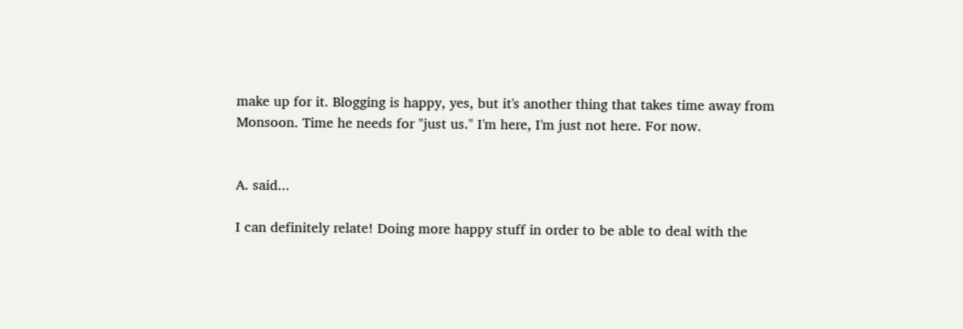make up for it. Blogging is happy, yes, but it's another thing that takes time away from Monsoon. Time he needs for "just us." I'm here, I'm just not here. For now.


A. said...

I can definitely relate! Doing more happy stuff in order to be able to deal with the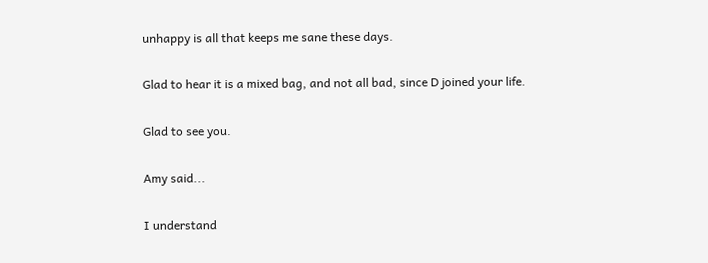unhappy is all that keeps me sane these days.

Glad to hear it is a mixed bag, and not all bad, since D joined your life.

Glad to see you.

Amy said...

I understand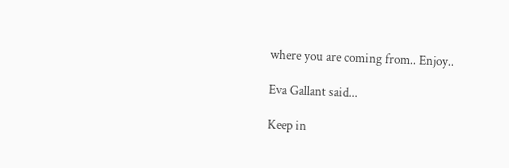where you are coming from.. Enjoy..

Eva Gallant said...

Keep in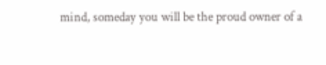mind, someday you will be the proud owner of a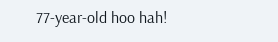77-year-old hoo hah!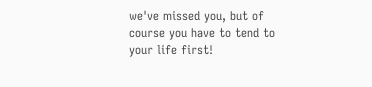we've missed you, but of course you have to tend to your life first!